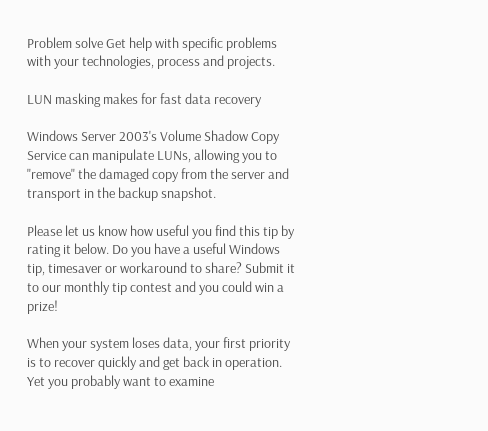Problem solve Get help with specific problems with your technologies, process and projects.

LUN masking makes for fast data recovery

Windows Server 2003's Volume Shadow Copy Service can manipulate LUNs, allowing you to "remove" the damaged copy from the server and transport in the backup snapshot.

Please let us know how useful you find this tip by rating it below. Do you have a useful Windows tip, timesaver or workaround to share? Submit it to our monthly tip contest and you could win a prize!

When your system loses data, your first priority is to recover quickly and get back in operation. Yet you probably want to examine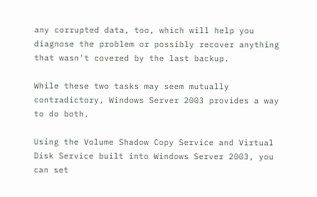any corrupted data, too, which will help you diagnose the problem or possibly recover anything that wasn't covered by the last backup.

While these two tasks may seem mutually contradictory, Windows Server 2003 provides a way to do both.

Using the Volume Shadow Copy Service and Virtual Disk Service built into Windows Server 2003, you can set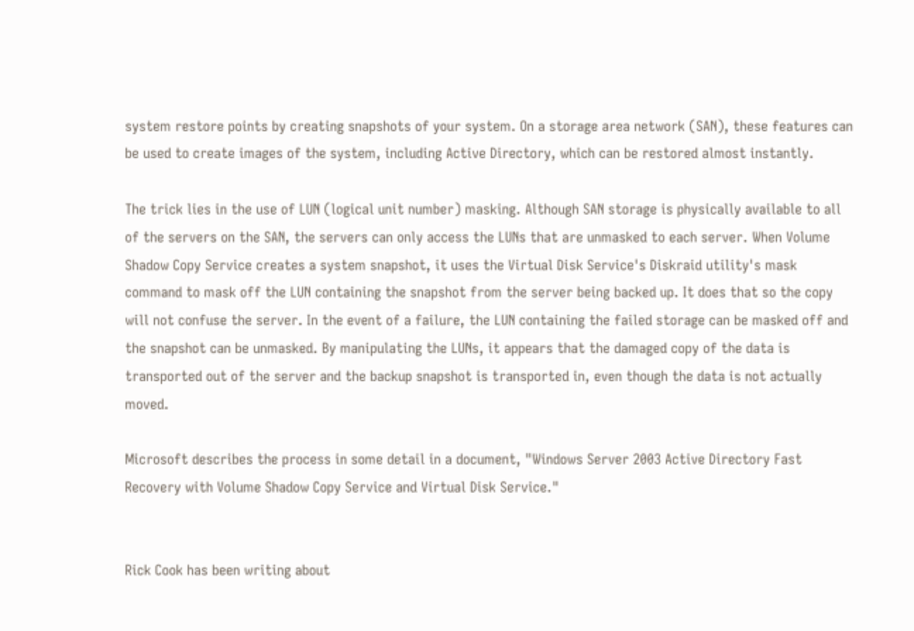system restore points by creating snapshots of your system. On a storage area network (SAN), these features can be used to create images of the system, including Active Directory, which can be restored almost instantly.

The trick lies in the use of LUN (logical unit number) masking. Although SAN storage is physically available to all of the servers on the SAN, the servers can only access the LUNs that are unmasked to each server. When Volume Shadow Copy Service creates a system snapshot, it uses the Virtual Disk Service's Diskraid utility's mask command to mask off the LUN containing the snapshot from the server being backed up. It does that so the copy will not confuse the server. In the event of a failure, the LUN containing the failed storage can be masked off and the snapshot can be unmasked. By manipulating the LUNs, it appears that the damaged copy of the data is transported out of the server and the backup snapshot is transported in, even though the data is not actually moved.

Microsoft describes the process in some detail in a document, "Windows Server 2003 Active Directory Fast Recovery with Volume Shadow Copy Service and Virtual Disk Service."


Rick Cook has been writing about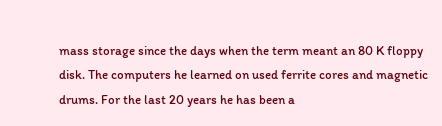mass storage since the days when the term meant an 80 K floppy disk. The computers he learned on used ferrite cores and magnetic drums. For the last 20 years he has been a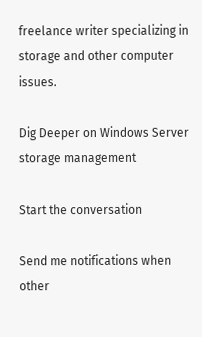freelance writer specializing in storage and other computer issues.

Dig Deeper on Windows Server storage management

Start the conversation

Send me notifications when other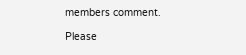members comment.

Please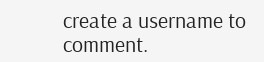create a username to comment.